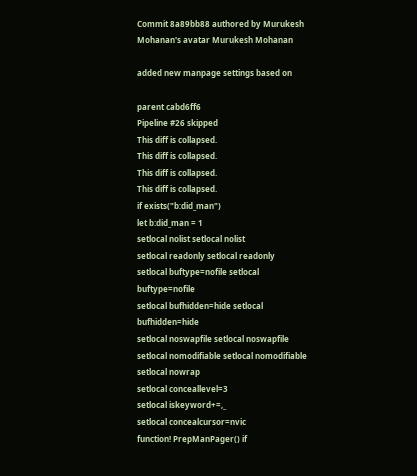Commit 8a89bb88 authored by Murukesh Mohanan's avatar Murukesh Mohanan

added new manpage settings based on

parent cabd6ff6
Pipeline #26 skipped
This diff is collapsed.
This diff is collapsed.
This diff is collapsed.
This diff is collapsed.
if exists("b:did_man")
let b:did_man = 1
setlocal nolist setlocal nolist
setlocal readonly setlocal readonly
setlocal buftype=nofile setlocal buftype=nofile
setlocal bufhidden=hide setlocal bufhidden=hide
setlocal noswapfile setlocal noswapfile
setlocal nomodifiable setlocal nomodifiable
setlocal nowrap
setlocal conceallevel=3
setlocal iskeyword+=,_
setlocal concealcursor=nvic
function! PrepManPager() if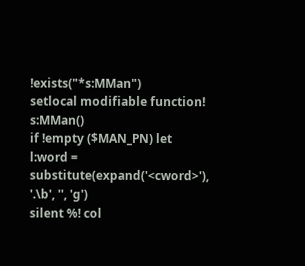!exists("*s:MMan")
setlocal modifiable function! s:MMan()
if !empty ($MAN_PN) let l:word = substitute(expand('<cword>'), '.\b', '', 'g')
silent %! col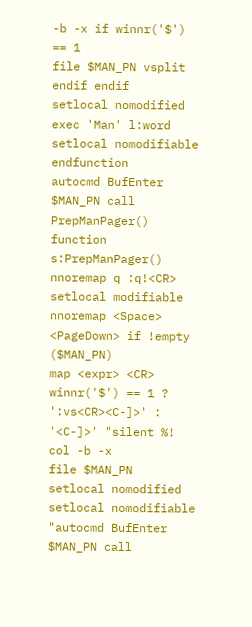-b -x if winnr('$') == 1
file $MAN_PN vsplit
endif endif
setlocal nomodified exec 'Man' l:word
setlocal nomodifiable endfunction
autocmd BufEnter $MAN_PN call PrepManPager() function s:PrepManPager()
nnoremap q :q!<CR> setlocal modifiable
nnoremap <Space> <PageDown> if !empty ($MAN_PN)
map <expr> <CR> winnr('$') == 1 ? ':vs<CR><C-]>' : '<C-]>' "silent %! col -b -x
file $MAN_PN
setlocal nomodified
setlocal nomodifiable
"autocmd BufEnter $MAN_PN call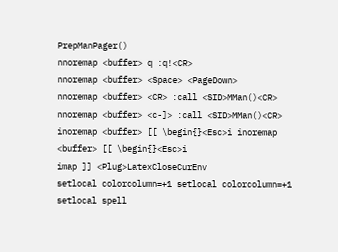PrepManPager()
nnoremap <buffer> q :q!<CR>
nnoremap <buffer> <Space> <PageDown>
nnoremap <buffer> <CR> :call <SID>MMan()<CR>
nnoremap <buffer> <c-]> :call <SID>MMan()<CR>
inoremap <buffer> [[ \begin{}<Esc>i inoremap <buffer> [[ \begin{}<Esc>i
imap ]] <Plug>LatexCloseCurEnv
setlocal colorcolumn=+1 setlocal colorcolumn=+1
setlocal spell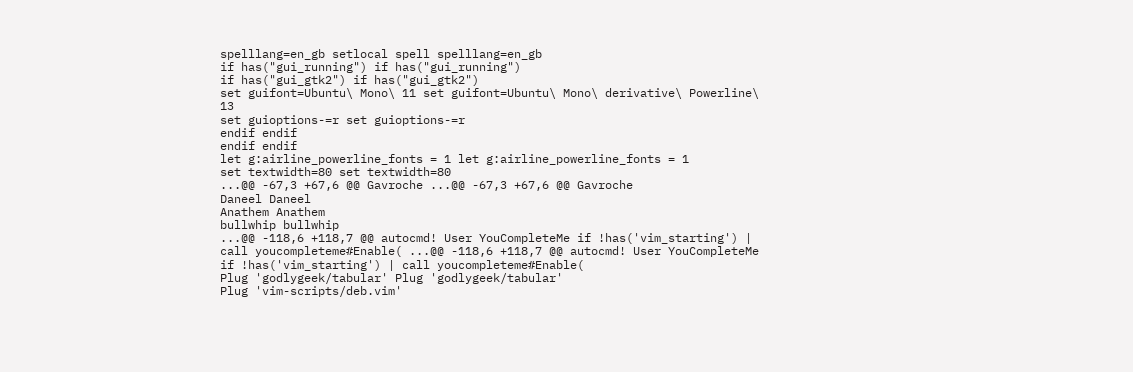spelllang=en_gb setlocal spell spelllang=en_gb
if has("gui_running") if has("gui_running")
if has("gui_gtk2") if has("gui_gtk2")
set guifont=Ubuntu\ Mono\ 11 set guifont=Ubuntu\ Mono\ derivative\ Powerline\ 13
set guioptions-=r set guioptions-=r
endif endif
endif endif
let g:airline_powerline_fonts = 1 let g:airline_powerline_fonts = 1
set textwidth=80 set textwidth=80
...@@ -67,3 +67,6 @@ Gavroche ...@@ -67,3 +67,6 @@ Gavroche
Daneel Daneel
Anathem Anathem
bullwhip bullwhip
...@@ -118,6 +118,7 @@ autocmd! User YouCompleteMe if !has('vim_starting') | call youcompleteme#Enable( ...@@ -118,6 +118,7 @@ autocmd! User YouCompleteMe if !has('vim_starting') | call youcompleteme#Enable(
Plug 'godlygeek/tabular' Plug 'godlygeek/tabular'
Plug 'vim-scripts/deb.vim'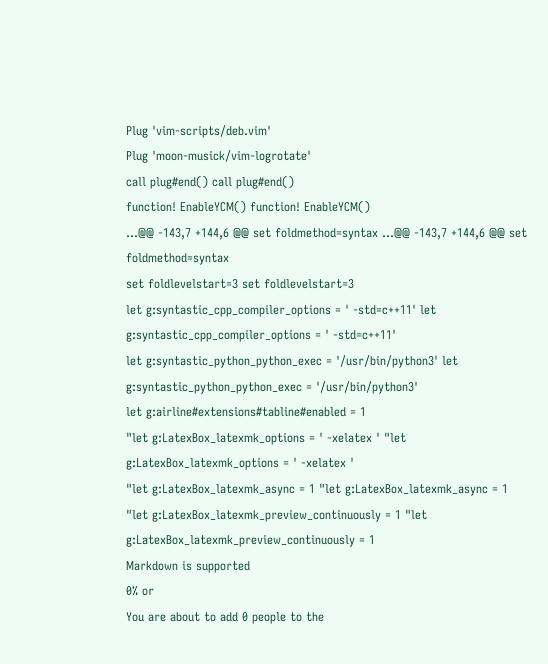Plug 'vim-scripts/deb.vim'
Plug 'moon-musick/vim-logrotate'
call plug#end() call plug#end()
function! EnableYCM() function! EnableYCM()
...@@ -143,7 +144,6 @@ set foldmethod=syntax ...@@ -143,7 +144,6 @@ set foldmethod=syntax
set foldlevelstart=3 set foldlevelstart=3
let g:syntastic_cpp_compiler_options = ' -std=c++11' let g:syntastic_cpp_compiler_options = ' -std=c++11'
let g:syntastic_python_python_exec = '/usr/bin/python3' let g:syntastic_python_python_exec = '/usr/bin/python3'
let g:airline#extensions#tabline#enabled = 1
"let g:LatexBox_latexmk_options = ' -xelatex ' "let g:LatexBox_latexmk_options = ' -xelatex '
"let g:LatexBox_latexmk_async = 1 "let g:LatexBox_latexmk_async = 1
"let g:LatexBox_latexmk_preview_continuously = 1 "let g:LatexBox_latexmk_preview_continuously = 1
Markdown is supported
0% or
You are about to add 0 people to the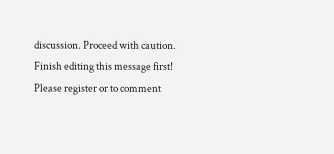discussion. Proceed with caution.
Finish editing this message first!
Please register or to comment